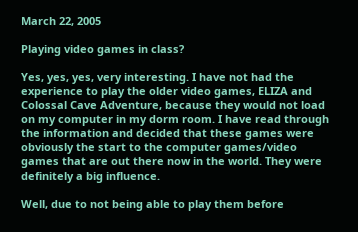March 22, 2005

Playing video games in class?

Yes, yes, yes, very interesting. I have not had the experience to play the older video games, ELIZA and Colossal Cave Adventure, because they would not load on my computer in my dorm room. I have read through the information and decided that these games were obviously the start to the computer games/video games that are out there now in the world. They were definitely a big influence.

Well, due to not being able to play them before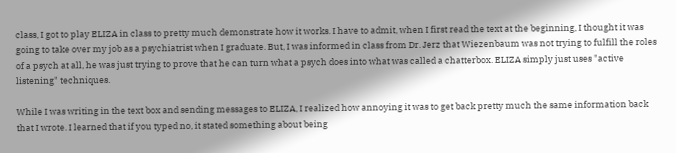class, I got to play ELIZA in class to pretty much demonstrate how it works. I have to admit, when I first read the text at the beginning, I thought it was going to take over my job as a psychiatrist when I graduate. But, I was informed in class from Dr. Jerz that Wiezenbaum was not trying to fulfill the roles of a psych at all, he was just trying to prove that he can turn what a psych does into what was called a chatterbox. ELIZA simply just uses "active listening" techniques.

While I was writing in the text box and sending messages to ELIZA, I realized how annoying it was to get back pretty much the same information back that I wrote. I learned that if you typed no, it stated something about being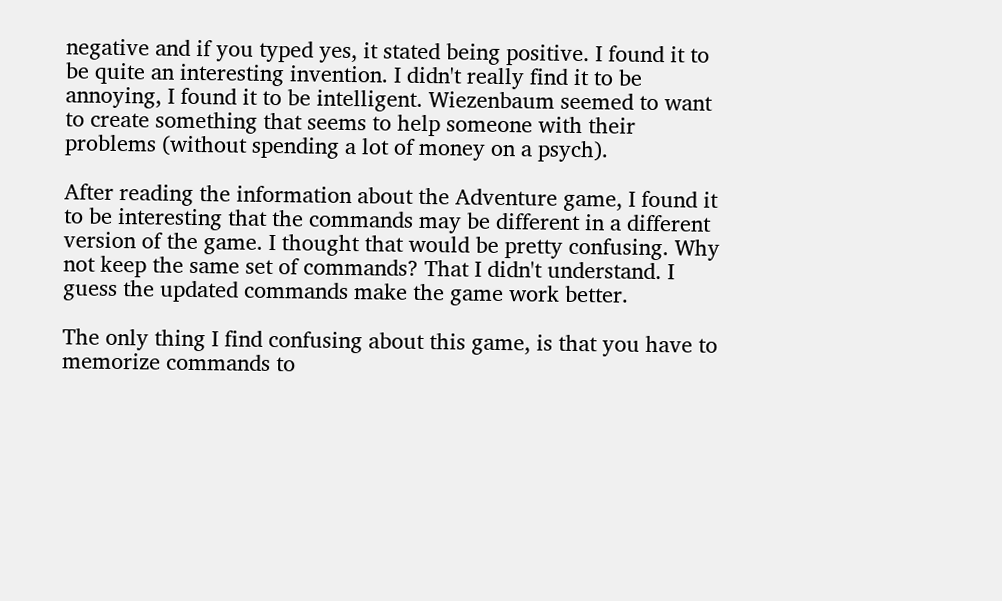negative and if you typed yes, it stated being positive. I found it to be quite an interesting invention. I didn't really find it to be annoying, I found it to be intelligent. Wiezenbaum seemed to want to create something that seems to help someone with their problems (without spending a lot of money on a psych).

After reading the information about the Adventure game, I found it to be interesting that the commands may be different in a different version of the game. I thought that would be pretty confusing. Why not keep the same set of commands? That I didn't understand. I guess the updated commands make the game work better.

The only thing I find confusing about this game, is that you have to memorize commands to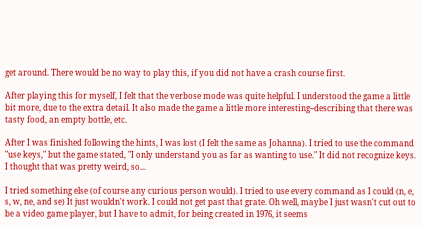get around. There would be no way to play this, if you did not have a crash course first.

After playing this for myself, I felt that the verbose mode was quite helpful. I understood the game a little bit more, due to the extra detail. It also made the game a little more interesting--describing that there was tasty food, an empty bottle, etc.

After I was finished following the hints, I was lost (I felt the same as Johanna). I tried to use the command "use keys," but the game stated, "I only understand you as far as wanting to use." It did not recognize keys. I thought that was pretty weird, so...

I tried something else (of course any curious person would). I tried to use every command as I could (n, e, s, w, ne, and se) It just wouldn't work. I could not get past that grate. Oh well, maybe I just wasn't cut out to be a video game player, but I have to admit, for being created in 1976, it seems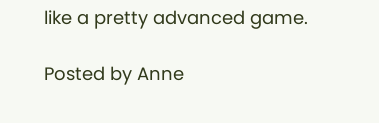like a pretty advanced game.

Posted by Anne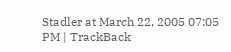Stadler at March 22, 2005 07:05 PM | TrackBack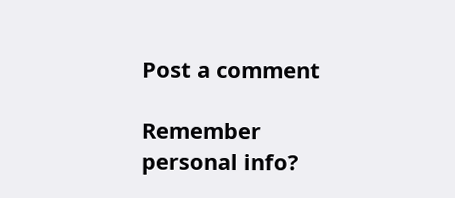Post a comment

Remember personal info?